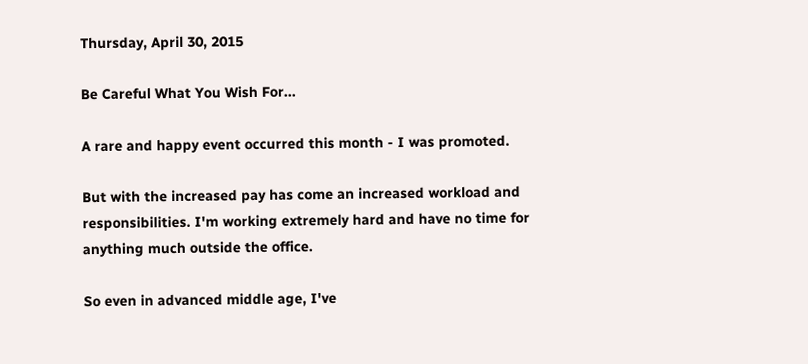Thursday, April 30, 2015

Be Careful What You Wish For...

A rare and happy event occurred this month - I was promoted.

But with the increased pay has come an increased workload and responsibilities. I'm working extremely hard and have no time for anything much outside the office.

So even in advanced middle age, I've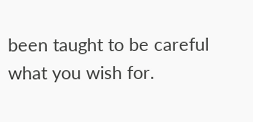been taught to be careful what you wish for.